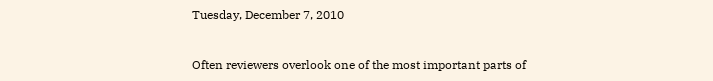Tuesday, December 7, 2010


Often reviewers overlook one of the most important parts of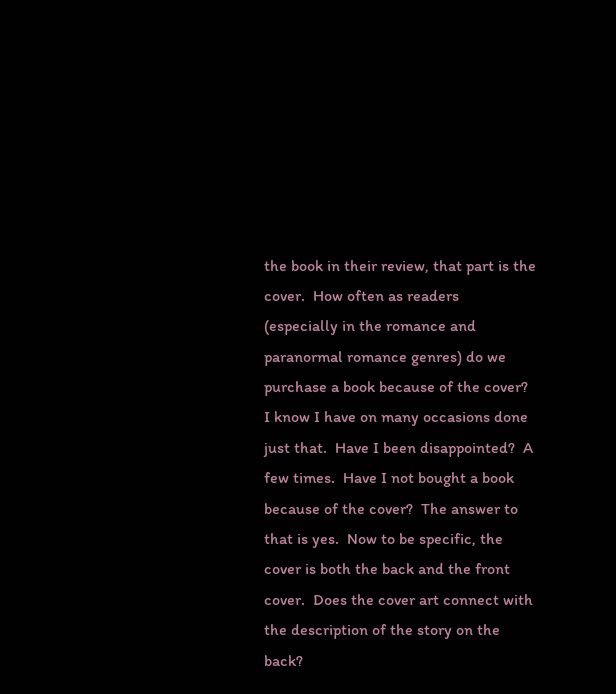the book in their review, that part is the cover.  How often as readers (especially in the romance and paranormal romance genres) do we purchase a book because of the cover?  I know I have on many occasions done just that.  Have I been disappointed?  A few times.  Have I not bought a book because of the cover?  The answer to that is yes.  Now to be specific, the cover is both the back and the front cover.  Does the cover art connect with the description of the story on the back?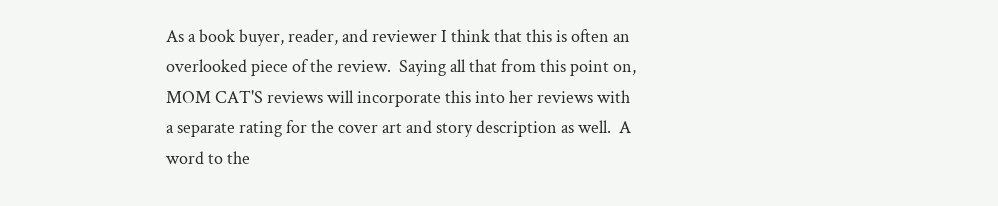As a book buyer, reader, and reviewer I think that this is often an overlooked piece of the review.  Saying all that from this point on, MOM CAT'S reviews will incorporate this into her reviews with a separate rating for the cover art and story description as well.  A word to the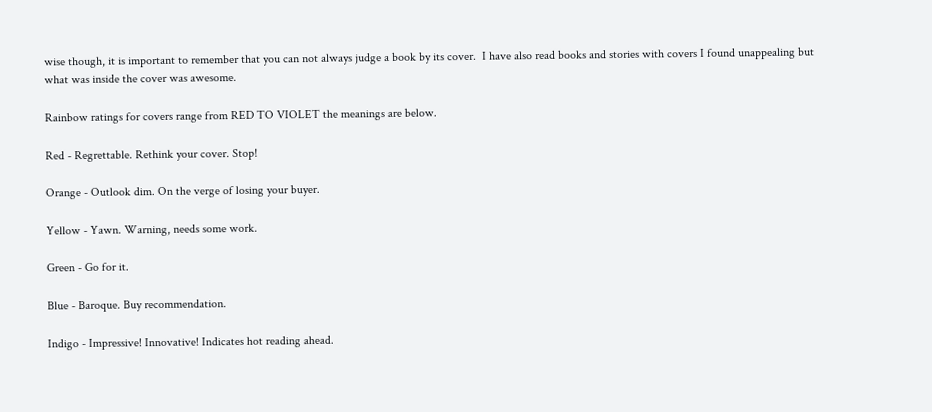wise though, it is important to remember that you can not always judge a book by its cover.  I have also read books and stories with covers I found unappealing but what was inside the cover was awesome.

Rainbow ratings for covers range from RED TO VIOLET the meanings are below.

Red - Regrettable. Rethink your cover. Stop!

Orange - Outlook dim. On the verge of losing your buyer.

Yellow - Yawn. Warning, needs some work.

Green - Go for it.

Blue - Baroque. Buy recommendation.

Indigo - Impressive! Innovative! Indicates hot reading ahead.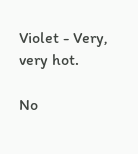Violet - Very, very hot.

No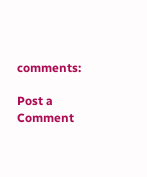comments:

Post a Comment